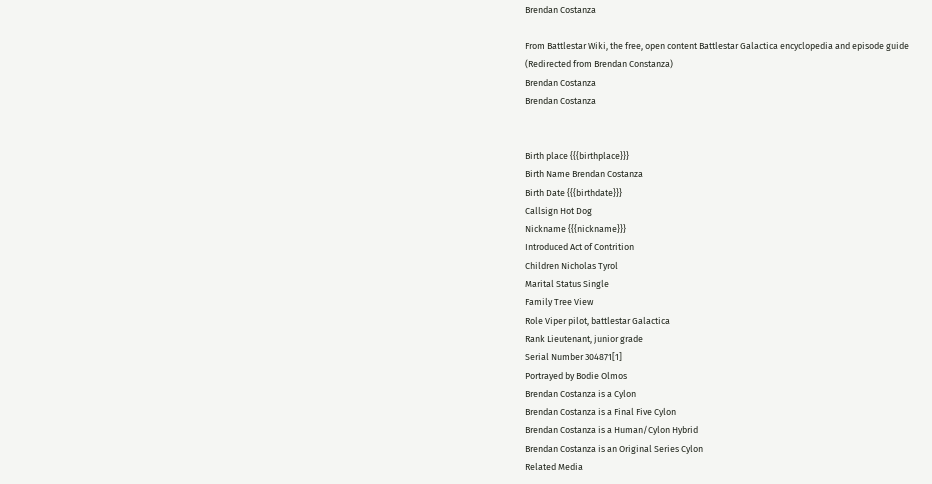Brendan Costanza

From Battlestar Wiki, the free, open content Battlestar Galactica encyclopedia and episode guide
(Redirected from Brendan Constanza)
Brendan Costanza
Brendan Costanza


Birth place {{{birthplace}}}
Birth Name Brendan Costanza
Birth Date {{{birthdate}}}
Callsign Hot Dog
Nickname {{{nickname}}}
Introduced Act of Contrition
Children Nicholas Tyrol
Marital Status Single
Family Tree View
Role Viper pilot, battlestar Galactica
Rank Lieutenant, junior grade
Serial Number 304871[1]
Portrayed by Bodie Olmos
Brendan Costanza is a Cylon
Brendan Costanza is a Final Five Cylon
Brendan Costanza is a Human/Cylon Hybrid
Brendan Costanza is an Original Series Cylon
Related Media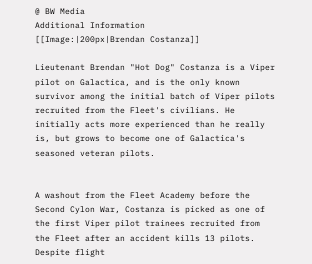@ BW Media
Additional Information
[[Image:|200px|Brendan Costanza]]

Lieutenant Brendan "Hot Dog" Costanza is a Viper pilot on Galactica, and is the only known survivor among the initial batch of Viper pilots recruited from the Fleet's civilians. He initially acts more experienced than he really is, but grows to become one of Galactica's seasoned veteran pilots.


A washout from the Fleet Academy before the Second Cylon War, Costanza is picked as one of the first Viper pilot trainees recruited from the Fleet after an accident kills 13 pilots. Despite flight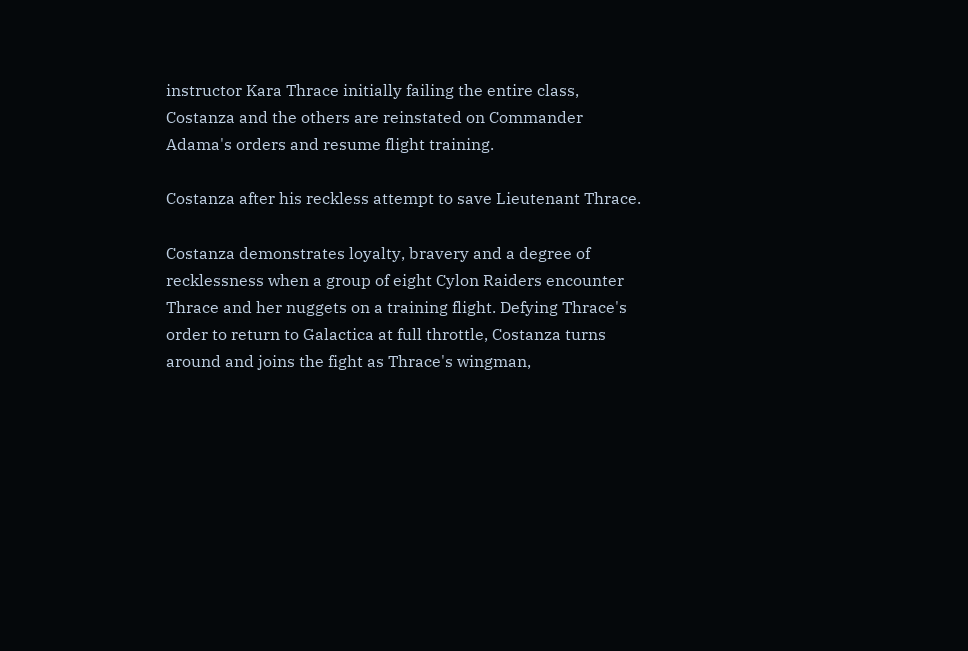instructor Kara Thrace initially failing the entire class, Costanza and the others are reinstated on Commander Adama's orders and resume flight training.

Costanza after his reckless attempt to save Lieutenant Thrace.

Costanza demonstrates loyalty, bravery and a degree of recklessness when a group of eight Cylon Raiders encounter Thrace and her nuggets on a training flight. Defying Thrace's order to return to Galactica at full throttle, Costanza turns around and joins the fight as Thrace's wingman,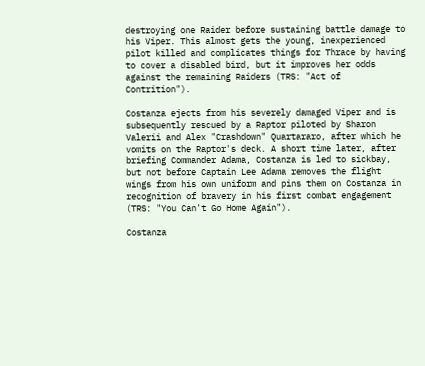destroying one Raider before sustaining battle damage to his Viper. This almost gets the young, inexperienced pilot killed and complicates things for Thrace by having to cover a disabled bird, but it improves her odds against the remaining Raiders (TRS: "Act of Contrition").

Costanza ejects from his severely damaged Viper and is subsequently rescued by a Raptor piloted by Sharon Valerii and Alex "Crashdown" Quartararo, after which he vomits on the Raptor's deck. A short time later, after briefing Commander Adama, Costanza is led to sickbay, but not before Captain Lee Adama removes the flight wings from his own uniform and pins them on Costanza in recognition of bravery in his first combat engagement (TRS: "You Can't Go Home Again").

Costanza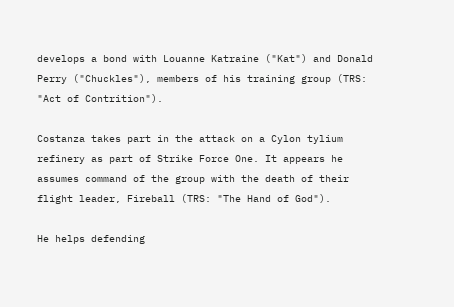develops a bond with Louanne Katraine ("Kat") and Donald Perry ("Chuckles"), members of his training group (TRS: "Act of Contrition").

Costanza takes part in the attack on a Cylon tylium refinery as part of Strike Force One. It appears he assumes command of the group with the death of their flight leader, Fireball (TRS: "The Hand of God").

He helps defending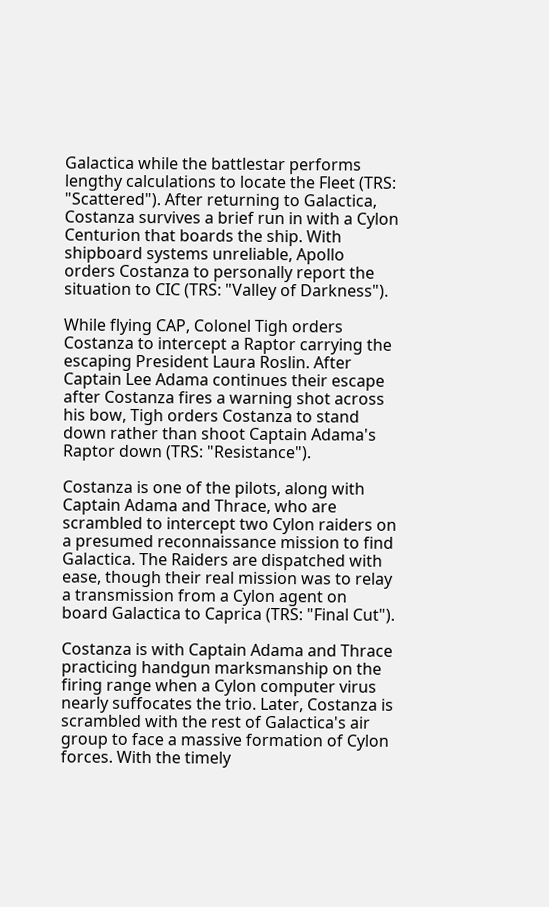Galactica while the battlestar performs lengthy calculations to locate the Fleet (TRS: "Scattered"). After returning to Galactica, Costanza survives a brief run in with a Cylon Centurion that boards the ship. With shipboard systems unreliable, Apollo orders Costanza to personally report the situation to CIC (TRS: "Valley of Darkness").

While flying CAP, Colonel Tigh orders Costanza to intercept a Raptor carrying the escaping President Laura Roslin. After Captain Lee Adama continues their escape after Costanza fires a warning shot across his bow, Tigh orders Costanza to stand down rather than shoot Captain Adama's Raptor down (TRS: "Resistance").

Costanza is one of the pilots, along with Captain Adama and Thrace, who are scrambled to intercept two Cylon raiders on a presumed reconnaissance mission to find Galactica. The Raiders are dispatched with ease, though their real mission was to relay a transmission from a Cylon agent on board Galactica to Caprica (TRS: "Final Cut").

Costanza is with Captain Adama and Thrace practicing handgun marksmanship on the firing range when a Cylon computer virus nearly suffocates the trio. Later, Costanza is scrambled with the rest of Galactica's air group to face a massive formation of Cylon forces. With the timely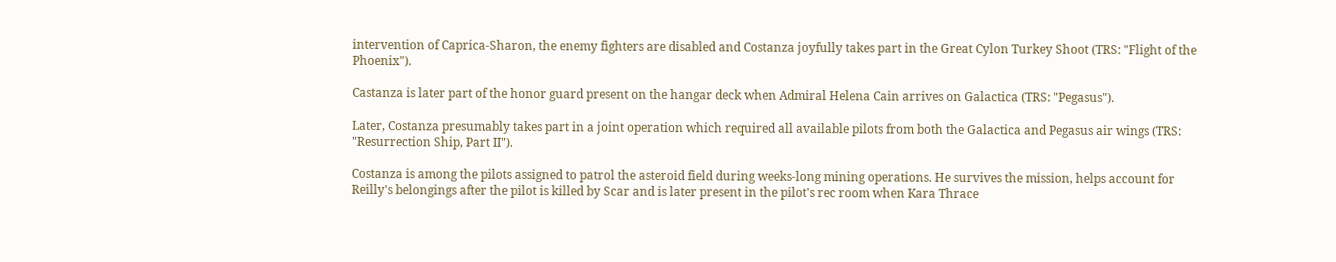intervention of Caprica-Sharon, the enemy fighters are disabled and Costanza joyfully takes part in the Great Cylon Turkey Shoot (TRS: "Flight of the Phoenix").

Castanza is later part of the honor guard present on the hangar deck when Admiral Helena Cain arrives on Galactica (TRS: "Pegasus").

Later, Costanza presumably takes part in a joint operation which required all available pilots from both the Galactica and Pegasus air wings (TRS: "Resurrection Ship, Part II").

Costanza is among the pilots assigned to patrol the asteroid field during weeks-long mining operations. He survives the mission, helps account for Reilly's belongings after the pilot is killed by Scar and is later present in the pilot's rec room when Kara Thrace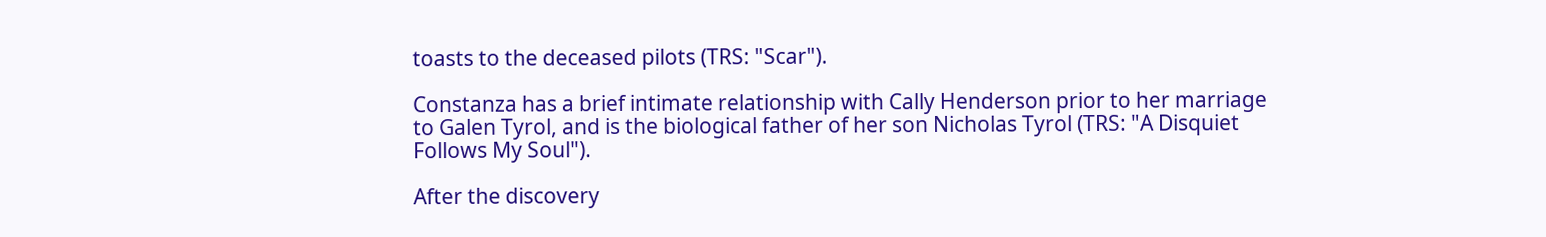toasts to the deceased pilots (TRS: "Scar").

Constanza has a brief intimate relationship with Cally Henderson prior to her marriage to Galen Tyrol, and is the biological father of her son Nicholas Tyrol (TRS: "A Disquiet Follows My Soul").

After the discovery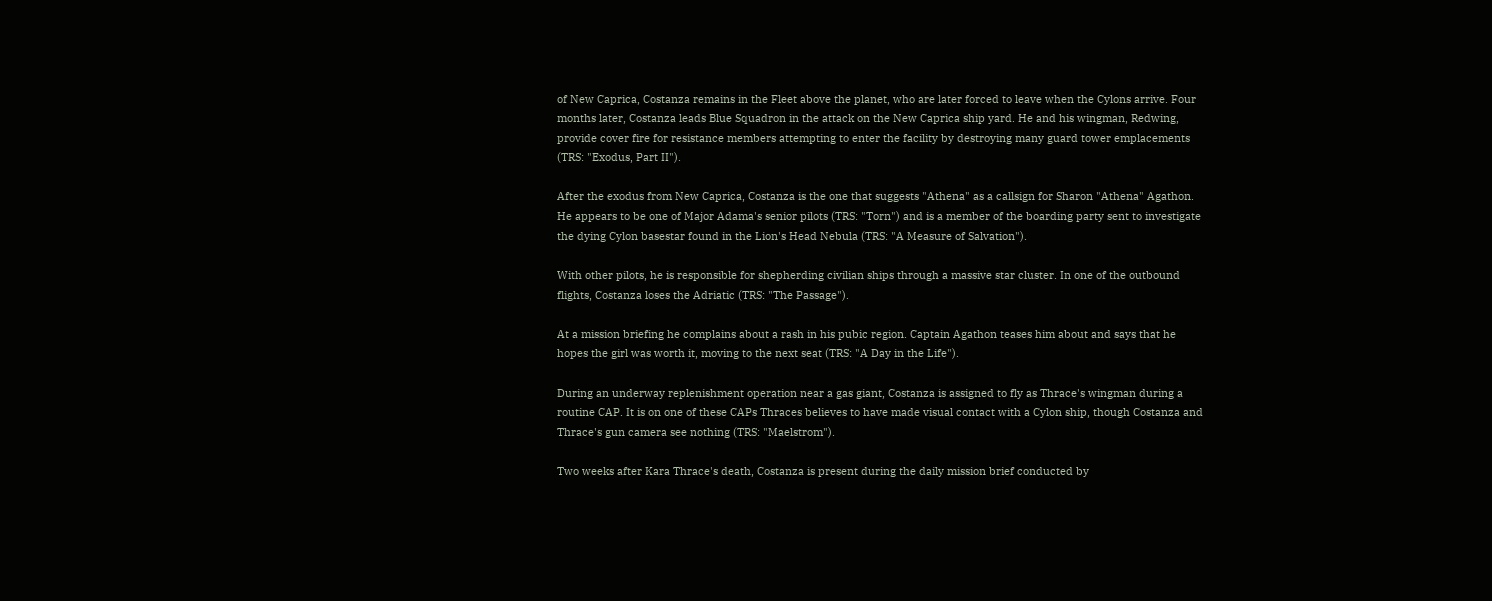of New Caprica, Costanza remains in the Fleet above the planet, who are later forced to leave when the Cylons arrive. Four months later, Costanza leads Blue Squadron in the attack on the New Caprica ship yard. He and his wingman, Redwing, provide cover fire for resistance members attempting to enter the facility by destroying many guard tower emplacements (TRS: "Exodus, Part II").

After the exodus from New Caprica, Costanza is the one that suggests "Athena" as a callsign for Sharon "Athena" Agathon. He appears to be one of Major Adama's senior pilots (TRS: "Torn") and is a member of the boarding party sent to investigate the dying Cylon basestar found in the Lion's Head Nebula (TRS: "A Measure of Salvation").

With other pilots, he is responsible for shepherding civilian ships through a massive star cluster. In one of the outbound flights, Costanza loses the Adriatic (TRS: "The Passage").

At a mission briefing he complains about a rash in his pubic region. Captain Agathon teases him about and says that he hopes the girl was worth it, moving to the next seat (TRS: "A Day in the Life").

During an underway replenishment operation near a gas giant, Costanza is assigned to fly as Thrace's wingman during a routine CAP. It is on one of these CAPs Thraces believes to have made visual contact with a Cylon ship, though Costanza and Thrace's gun camera see nothing (TRS: "Maelstrom").

Two weeks after Kara Thrace's death, Costanza is present during the daily mission brief conducted by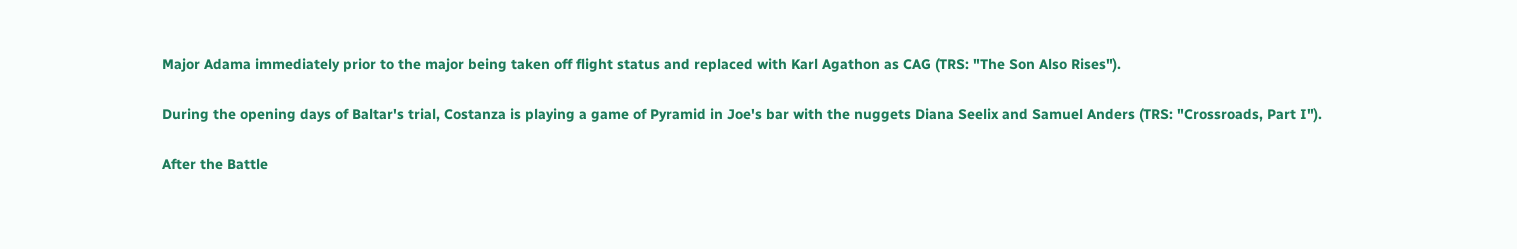Major Adama immediately prior to the major being taken off flight status and replaced with Karl Agathon as CAG (TRS: "The Son Also Rises").

During the opening days of Baltar's trial, Costanza is playing a game of Pyramid in Joe's bar with the nuggets Diana Seelix and Samuel Anders (TRS: "Crossroads, Part I").

After the Battle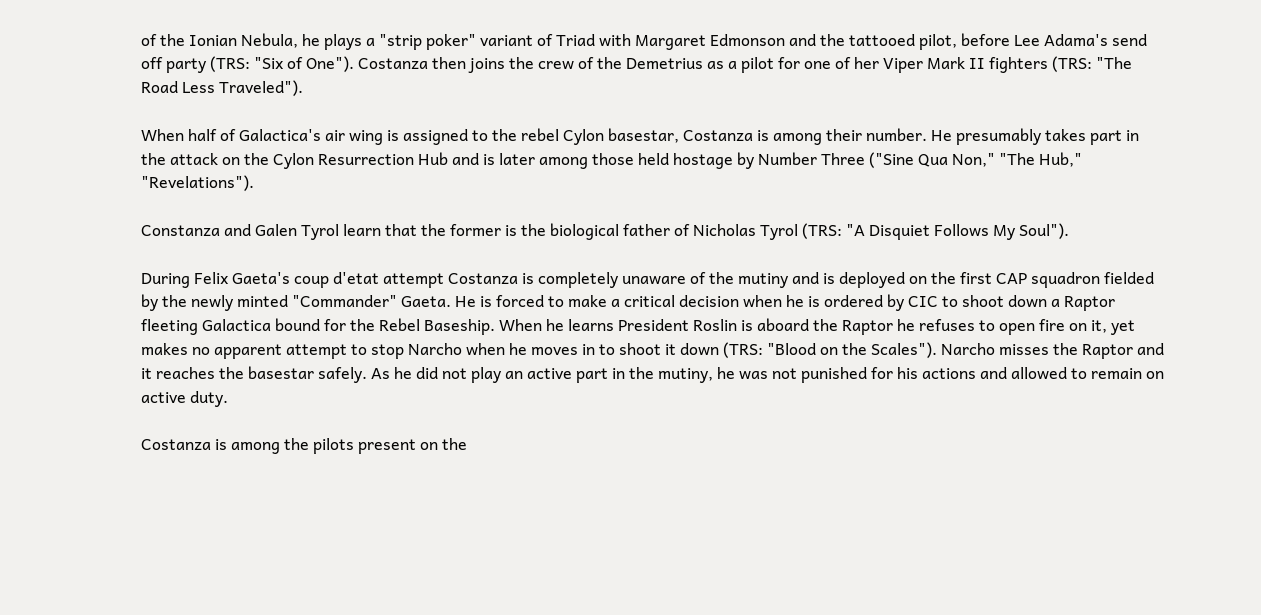of the Ionian Nebula, he plays a "strip poker" variant of Triad with Margaret Edmonson and the tattooed pilot, before Lee Adama's send off party (TRS: "Six of One"). Costanza then joins the crew of the Demetrius as a pilot for one of her Viper Mark II fighters (TRS: "The Road Less Traveled").

When half of Galactica's air wing is assigned to the rebel Cylon basestar, Costanza is among their number. He presumably takes part in the attack on the Cylon Resurrection Hub and is later among those held hostage by Number Three ("Sine Qua Non," "The Hub," "Revelations").

Constanza and Galen Tyrol learn that the former is the biological father of Nicholas Tyrol (TRS: "A Disquiet Follows My Soul").

During Felix Gaeta's coup d'etat attempt Costanza is completely unaware of the mutiny and is deployed on the first CAP squadron fielded by the newly minted "Commander" Gaeta. He is forced to make a critical decision when he is ordered by CIC to shoot down a Raptor fleeting Galactica bound for the Rebel Baseship. When he learns President Roslin is aboard the Raptor he refuses to open fire on it, yet makes no apparent attempt to stop Narcho when he moves in to shoot it down (TRS: "Blood on the Scales"). Narcho misses the Raptor and it reaches the basestar safely. As he did not play an active part in the mutiny, he was not punished for his actions and allowed to remain on active duty.

Costanza is among the pilots present on the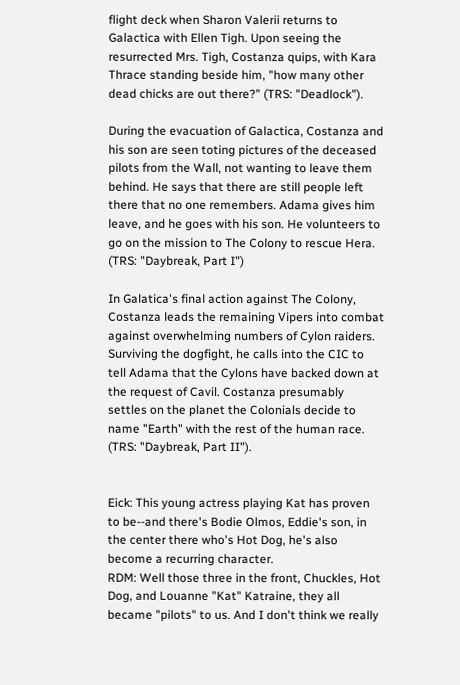flight deck when Sharon Valerii returns to Galactica with Ellen Tigh. Upon seeing the resurrected Mrs. Tigh, Costanza quips, with Kara Thrace standing beside him, "how many other dead chicks are out there?" (TRS: "Deadlock").

During the evacuation of Galactica, Costanza and his son are seen toting pictures of the deceased pilots from the Wall, not wanting to leave them behind. He says that there are still people left there that no one remembers. Adama gives him leave, and he goes with his son. He volunteers to go on the mission to The Colony to rescue Hera. (TRS: "Daybreak, Part I")

In Galatica's final action against The Colony, Costanza leads the remaining Vipers into combat against overwhelming numbers of Cylon raiders. Surviving the dogfight, he calls into the CIC to tell Adama that the Cylons have backed down at the request of Cavil. Costanza presumably settles on the planet the Colonials decide to name "Earth" with the rest of the human race. (TRS: "Daybreak, Part II").


Eick: This young actress playing Kat has proven to be--and there's Bodie Olmos, Eddie's son, in the center there who's Hot Dog, he's also become a recurring character.
RDM: Well those three in the front, Chuckles, Hot Dog, and Louanne "Kat" Katraine, they all became "pilots" to us. And I don't think we really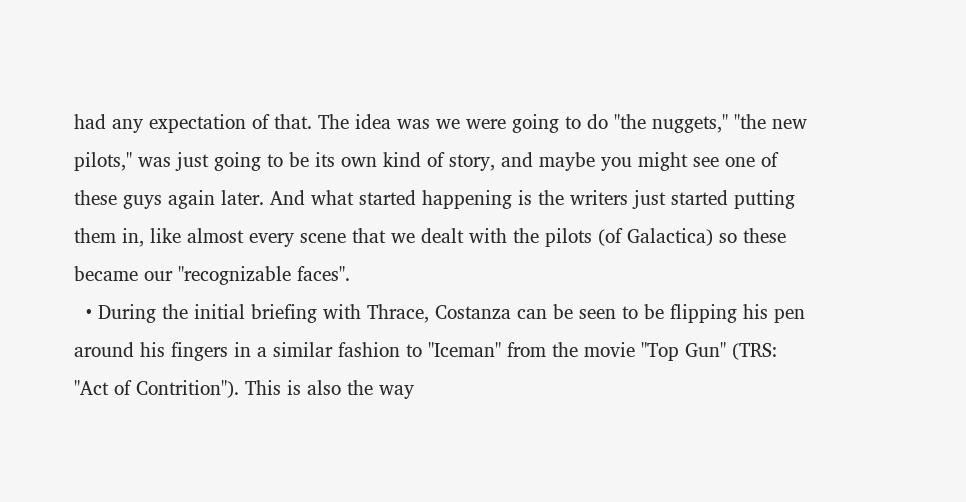had any expectation of that. The idea was we were going to do "the nuggets," "the new pilots," was just going to be its own kind of story, and maybe you might see one of these guys again later. And what started happening is the writers just started putting them in, like almost every scene that we dealt with the pilots (of Galactica) so these became our "recognizable faces".
  • During the initial briefing with Thrace, Costanza can be seen to be flipping his pen around his fingers in a similar fashion to "Iceman" from the movie "Top Gun" (TRS: "Act of Contrition"). This is also the way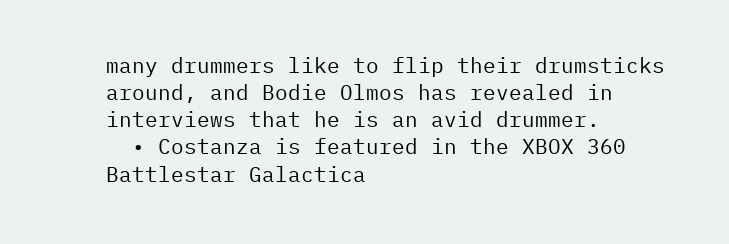many drummers like to flip their drumsticks around, and Bodie Olmos has revealed in interviews that he is an avid drummer.
  • Costanza is featured in the XBOX 360 Battlestar Galactica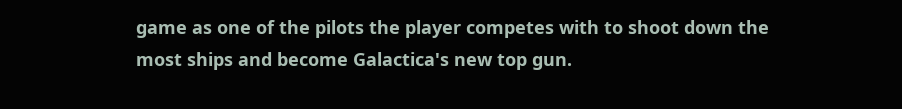game as one of the pilots the player competes with to shoot down the most ships and become Galactica's new top gun.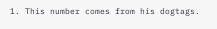1. This number comes from his dogtags.